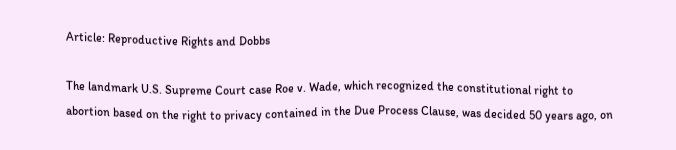Article: Reproductive Rights and Dobbs

The landmark U.S. Supreme Court case Roe v. Wade, which recognized the constitutional right to abortion based on the right to privacy contained in the Due Process Clause, was decided 50 years ago, on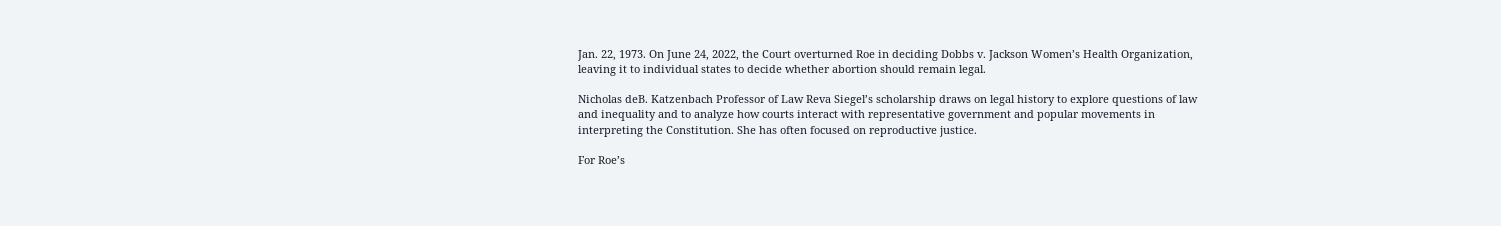Jan. 22, 1973. On June 24, 2022, the Court overturned Roe in deciding Dobbs v. Jackson Women’s Health Organization, leaving it to individual states to decide whether abortion should remain legal.

Nicholas deB. Katzenbach Professor of Law Reva Siegel’s scholarship draws on legal history to explore questions of law and inequality and to analyze how courts interact with representative government and popular movements in interpreting the Constitution. She has often focused on reproductive justice.

For Roe’s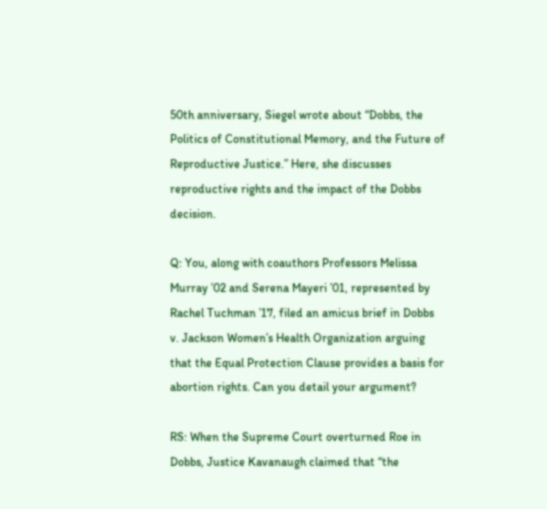50th anniversary, Siegel wrote about “Dobbs, the Politics of Constitutional Memory, and the Future of Reproductive Justice.” Here, she discusses reproductive rights and the impact of the Dobbs decision.

Q: You, along with coauthors Professors Melissa Murray ’02 and Serena Mayeri ’01, represented by Rachel Tuchman ’17, filed an amicus brief in Dobbs v. Jackson Women’s Health Organization arguing that the Equal Protection Clause provides a basis for abortion rights. Can you detail your argument?

RS: When the Supreme Court overturned Roe in Dobbs, Justice Kavanaugh claimed that “the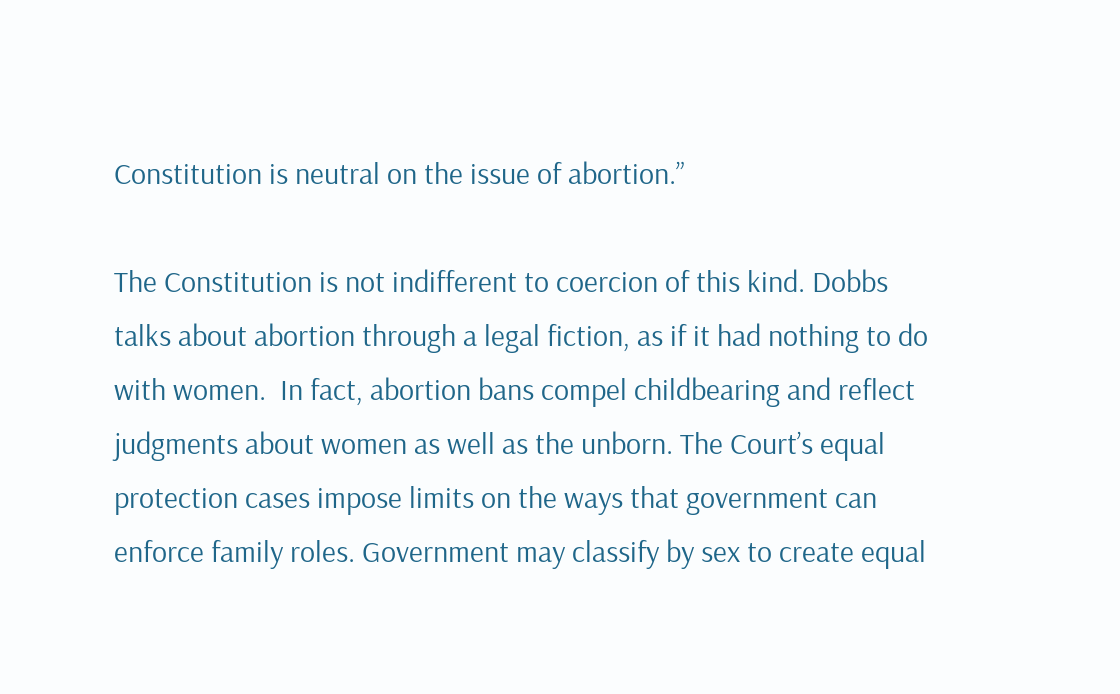Constitution is neutral on the issue of abortion.”

The Constitution is not indifferent to coercion of this kind. Dobbs talks about abortion through a legal fiction, as if it had nothing to do with women.  In fact, abortion bans compel childbearing and reflect judgments about women as well as the unborn. The Court’s equal protection cases impose limits on the ways that government can enforce family roles. Government may classify by sex to create equal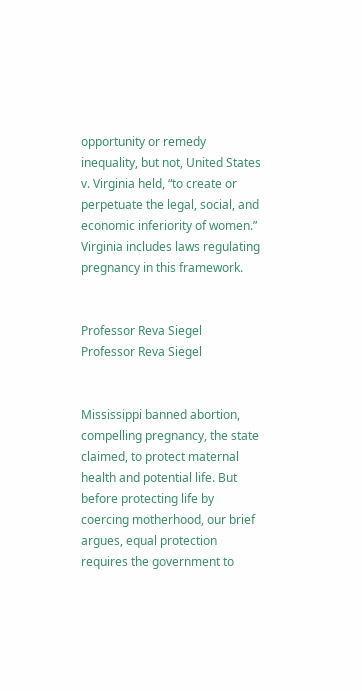opportunity or remedy inequality, but not, United States v. Virginia held, “to create or perpetuate the legal, social, and economic inferiority of women.” Virginia includes laws regulating pregnancy in this framework.


Professor Reva Siegel
Professor Reva Siegel


Mississippi banned abortion, compelling pregnancy, the state claimed, to protect maternal health and potential life. But before protecting life by coercing motherhood, our brief argues, equal protection requires the government to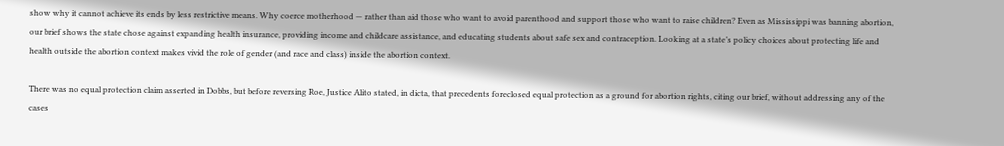show why it cannot achieve its ends by less restrictive means. Why coerce motherhood — rather than aid those who want to avoid parenthood and support those who want to raise children? Even as Mississippi was banning abortion, our brief shows the state chose against expanding health insurance, providing income and childcare assistance, and educating students about safe sex and contraception. Looking at a state’s policy choices about protecting life and health outside the abortion context makes vivid the role of gender (and race and class) inside the abortion context.

There was no equal protection claim asserted in Dobbs, but before reversing Roe, Justice Alito stated, in dicta, that precedents foreclosed equal protection as a ground for abortion rights, citing our brief, without addressing any of the cases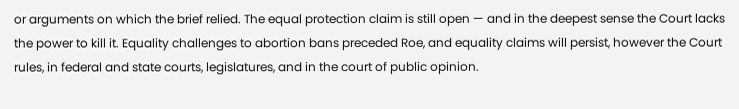or arguments on which the brief relied. The equal protection claim is still open — and in the deepest sense the Court lacks the power to kill it. Equality challenges to abortion bans preceded Roe, and equality claims will persist, however the Court rules, in federal and state courts, legislatures, and in the court of public opinion.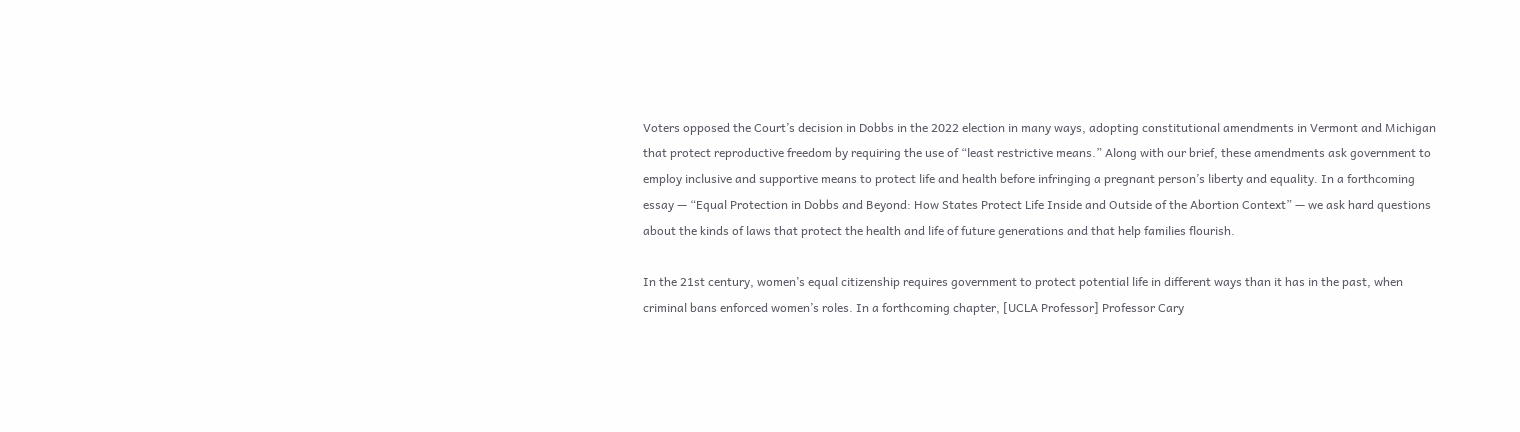Voters opposed the Court’s decision in Dobbs in the 2022 election in many ways, adopting constitutional amendments in Vermont and Michigan that protect reproductive freedom by requiring the use of “least restrictive means.” Along with our brief, these amendments ask government to employ inclusive and supportive means to protect life and health before infringing a pregnant person’s liberty and equality. In a forthcoming essay — “Equal Protection in Dobbs and Beyond: How States Protect Life Inside and Outside of the Abortion Context” — we ask hard questions about the kinds of laws that protect the health and life of future generations and that help families flourish.

In the 21st century, women’s equal citizenship requires government to protect potential life in different ways than it has in the past, when criminal bans enforced women’s roles. In a forthcoming chapter, [UCLA Professor] Professor Cary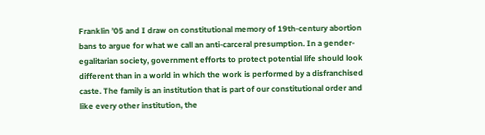Franklin ’05 and I draw on constitutional memory of 19th-century abortion bans to argue for what we call an anti-carceral presumption. In a gender-egalitarian society, government efforts to protect potential life should look different than in a world in which the work is performed by a disfranchised caste. The family is an institution that is part of our constitutional order and like every other institution, the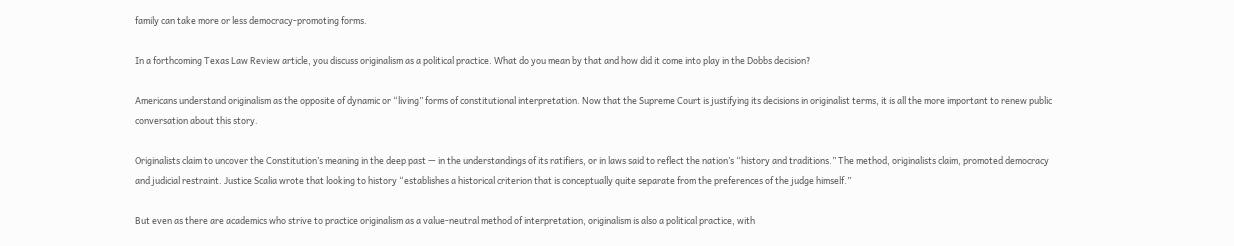family can take more or less democracy-promoting forms.

In a forthcoming Texas Law Review article, you discuss originalism as a political practice. What do you mean by that and how did it come into play in the Dobbs decision?

Americans understand originalism as the opposite of dynamic or “living” forms of constitutional interpretation. Now that the Supreme Court is justifying its decisions in originalist terms, it is all the more important to renew public conversation about this story.

Originalists claim to uncover the Constitution’s meaning in the deep past — in the understandings of its ratifiers, or in laws said to reflect the nation’s “history and traditions.” The method, originalists claim, promoted democracy and judicial restraint. Justice Scalia wrote that looking to history “establishes a historical criterion that is conceptually quite separate from the preferences of the judge himself.”

But even as there are academics who strive to practice originalism as a value-neutral method of interpretation, originalism is also a political practice, with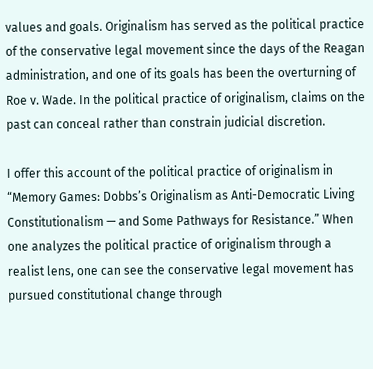values and goals. Originalism has served as the political practice of the conservative legal movement since the days of the Reagan administration, and one of its goals has been the overturning of Roe v. Wade. In the political practice of originalism, claims on the past can conceal rather than constrain judicial discretion.

I offer this account of the political practice of originalism in “Memory Games: Dobbs’s Originalism as Anti-Democratic Living Constitutionalism — and Some Pathways for Resistance.” When one analyzes the political practice of originalism through a realist lens, one can see the conservative legal movement has pursued constitutional change through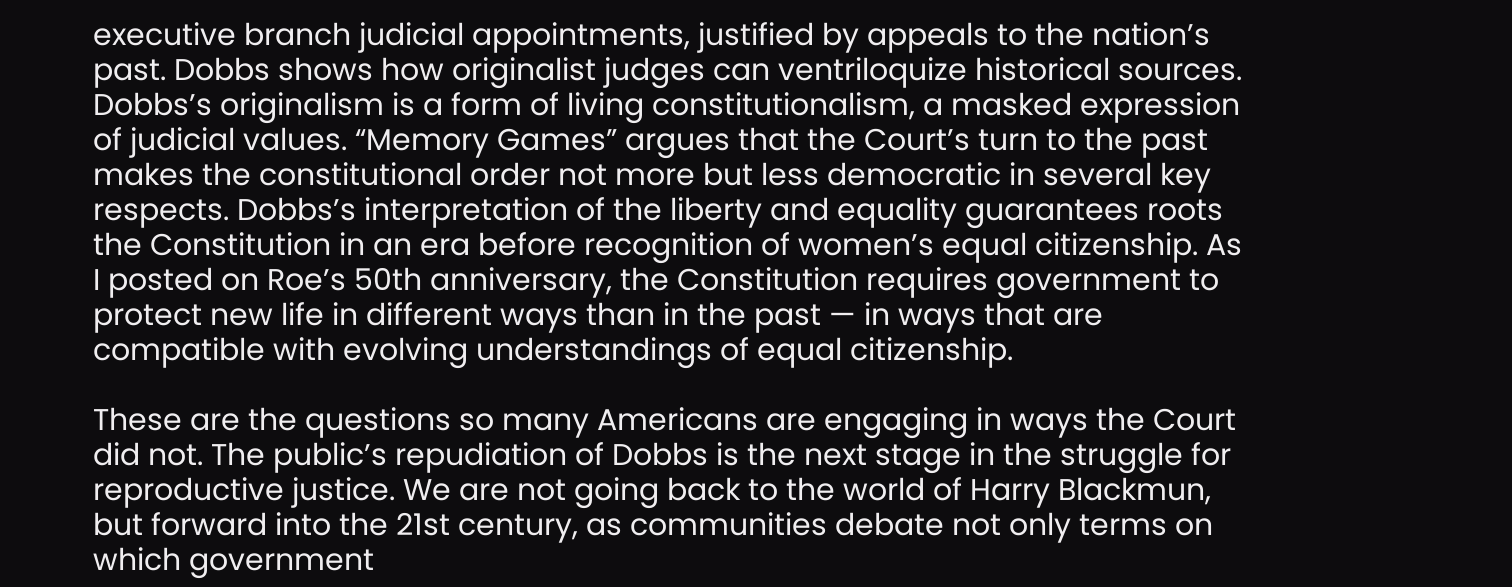executive branch judicial appointments, justified by appeals to the nation’s past. Dobbs shows how originalist judges can ventriloquize historical sources. Dobbs’s originalism is a form of living constitutionalism, a masked expression of judicial values. “Memory Games” argues that the Court’s turn to the past makes the constitutional order not more but less democratic in several key respects. Dobbs’s interpretation of the liberty and equality guarantees roots the Constitution in an era before recognition of women’s equal citizenship. As I posted on Roe’s 50th anniversary, the Constitution requires government to protect new life in different ways than in the past — in ways that are compatible with evolving understandings of equal citizenship.

These are the questions so many Americans are engaging in ways the Court did not. The public’s repudiation of Dobbs is the next stage in the struggle for reproductive justice. We are not going back to the world of Harry Blackmun, but forward into the 21st century, as communities debate not only terms on which government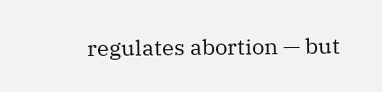regulates abortion — but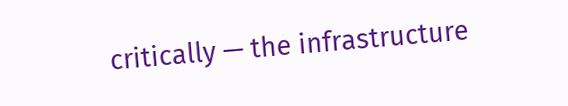critically — the infrastructure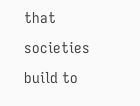that societies build to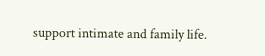support intimate and family life.